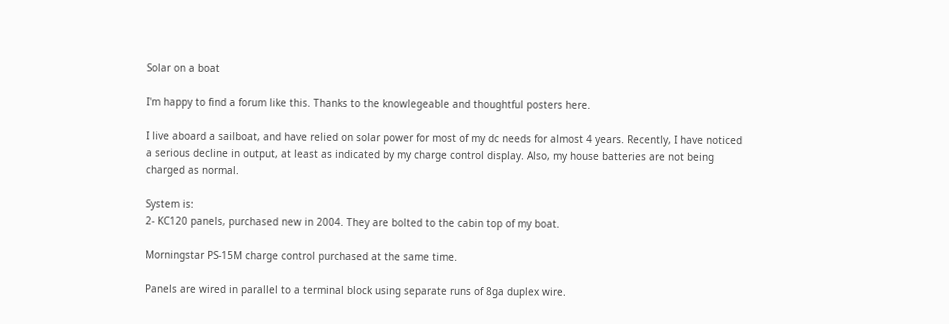Solar on a boat

I'm happy to find a forum like this. Thanks to the knowlegeable and thoughtful posters here.

I live aboard a sailboat, and have relied on solar power for most of my dc needs for almost 4 years. Recently, I have noticed a serious decline in output, at least as indicated by my charge control display. Also, my house batteries are not being charged as normal.

System is:
2- KC120 panels, purchased new in 2004. They are bolted to the cabin top of my boat.

Morningstar PS-15M charge control purchased at the same time.

Panels are wired in parallel to a terminal block using separate runs of 8ga duplex wire.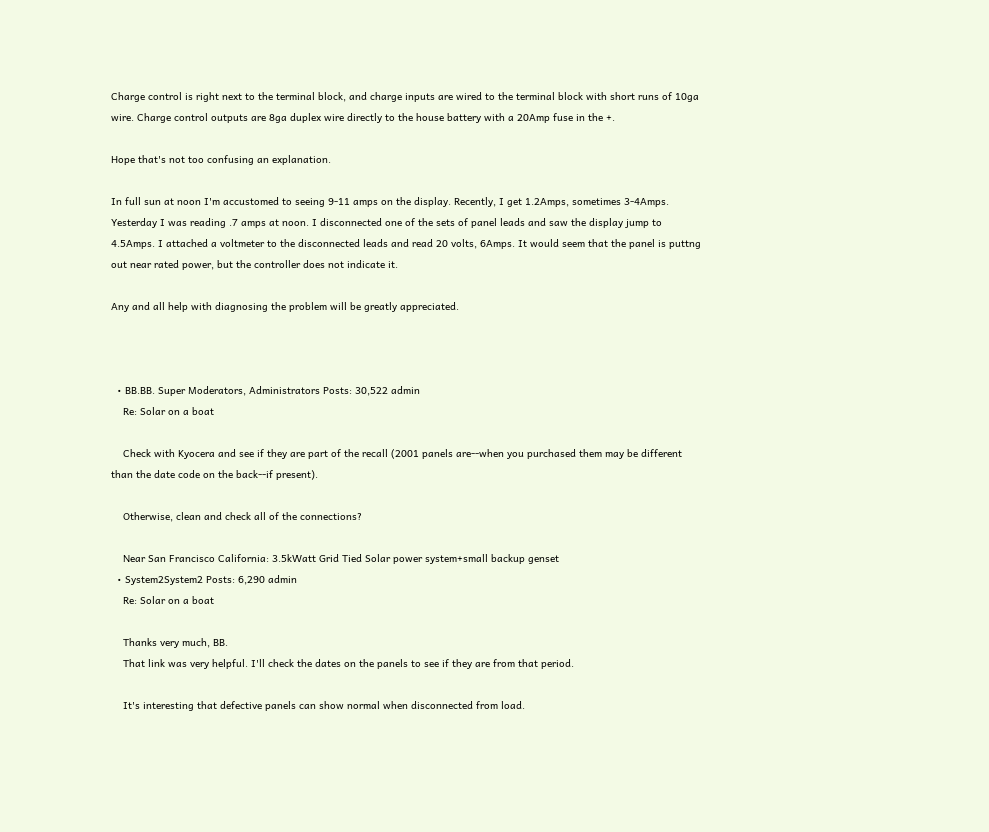Charge control is right next to the terminal block, and charge inputs are wired to the terminal block with short runs of 10ga wire. Charge control outputs are 8ga duplex wire directly to the house battery with a 20Amp fuse in the +.

Hope that's not too confusing an explanation.

In full sun at noon I'm accustomed to seeing 9-11 amps on the display. Recently, I get 1.2Amps, sometimes 3-4Amps. Yesterday I was reading .7 amps at noon. I disconnected one of the sets of panel leads and saw the display jump to 4.5Amps. I attached a voltmeter to the disconnected leads and read 20 volts, 6Amps. It would seem that the panel is puttng out near rated power, but the controller does not indicate it.

Any and all help with diagnosing the problem will be greatly appreciated.



  • BB.BB. Super Moderators, Administrators Posts: 30,522 admin
    Re: Solar on a boat

    Check with Kyocera and see if they are part of the recall (2001 panels are--when you purchased them may be different than the date code on the back--if present).

    Otherwise, clean and check all of the connections?

    Near San Francisco California: 3.5kWatt Grid Tied Solar power system+small backup genset
  • System2System2 Posts: 6,290 admin
    Re: Solar on a boat

    Thanks very much, BB.
    That link was very helpful. I'll check the dates on the panels to see if they are from that period.

    It's interesting that defective panels can show normal when disconnected from load.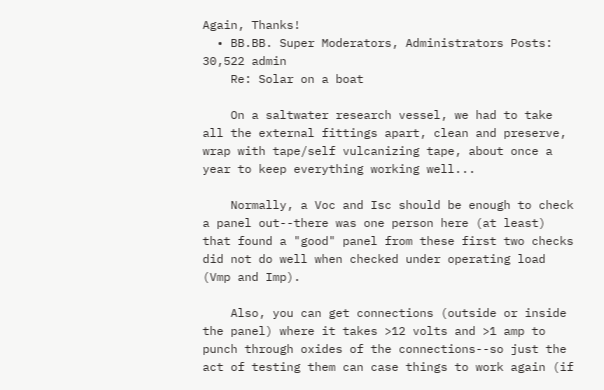Again, Thanks!
  • BB.BB. Super Moderators, Administrators Posts: 30,522 admin
    Re: Solar on a boat

    On a saltwater research vessel, we had to take all the external fittings apart, clean and preserve, wrap with tape/self vulcanizing tape, about once a year to keep everything working well...

    Normally, a Voc and Isc should be enough to check a panel out--there was one person here (at least) that found a "good" panel from these first two checks did not do well when checked under operating load (Vmp and Imp).

    Also, you can get connections (outside or inside the panel) where it takes >12 volts and >1 amp to punch through oxides of the connections--so just the act of testing them can case things to work again (if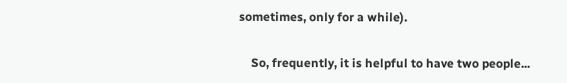sometimes, only for a while).

    So, frequently, it is helpful to have two people...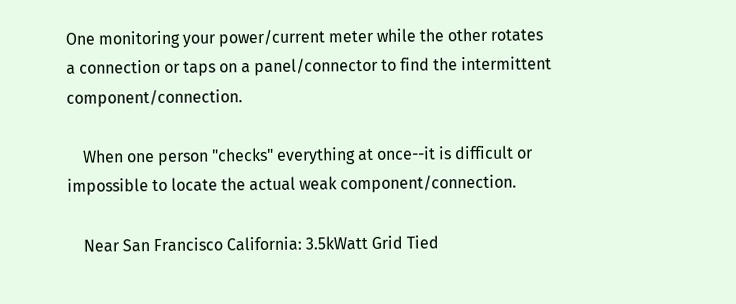One monitoring your power/current meter while the other rotates a connection or taps on a panel/connector to find the intermittent component/connection.

    When one person "checks" everything at once--it is difficult or impossible to locate the actual weak component/connection.

    Near San Francisco California: 3.5kWatt Grid Tied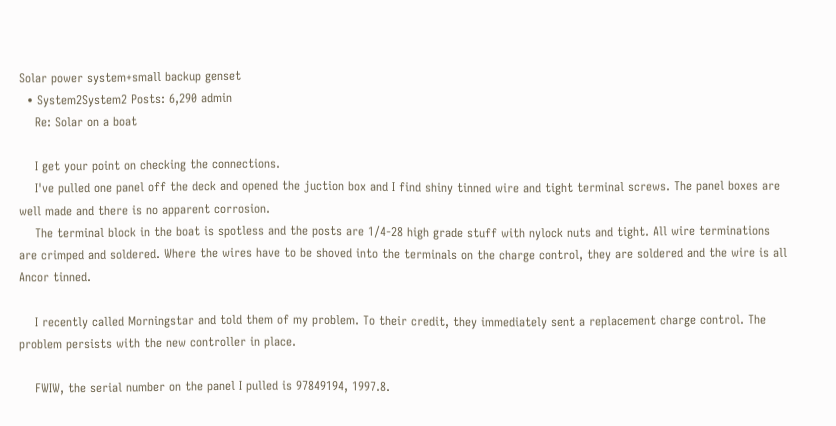Solar power system+small backup genset
  • System2System2 Posts: 6,290 admin
    Re: Solar on a boat

    I get your point on checking the connections.
    I've pulled one panel off the deck and opened the juction box and I find shiny tinned wire and tight terminal screws. The panel boxes are well made and there is no apparent corrosion.
    The terminal block in the boat is spotless and the posts are 1/4-28 high grade stuff with nylock nuts and tight. All wire terminations are crimped and soldered. Where the wires have to be shoved into the terminals on the charge control, they are soldered and the wire is all Ancor tinned.

    I recently called Morningstar and told them of my problem. To their credit, they immediately sent a replacement charge control. The problem persists with the new controller in place.

    FWIW, the serial number on the panel I pulled is 97849194, 1997.8.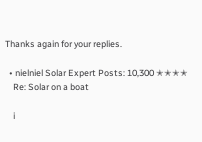Thanks again for your replies.

  • nielniel Solar Expert Posts: 10,300 ✭✭✭✭
    Re: Solar on a boat

    i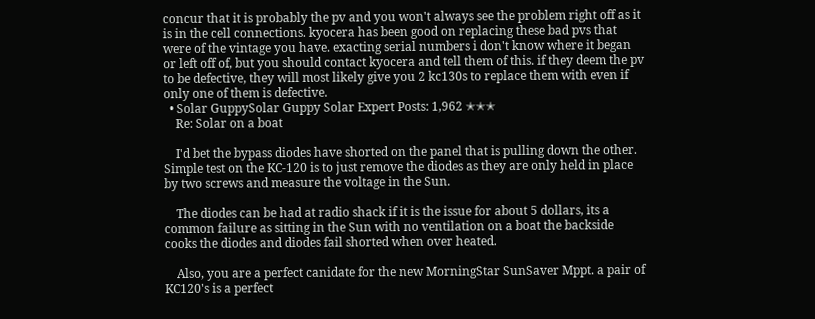concur that it is probably the pv and you won't always see the problem right off as it is in the cell connections. kyocera has been good on replacing these bad pvs that were of the vintage you have. exacting serial numbers i don't know where it began or left off of, but you should contact kyocera and tell them of this. if they deem the pv to be defective, they will most likely give you 2 kc130s to replace them with even if only one of them is defective.
  • Solar GuppySolar Guppy Solar Expert Posts: 1,962 ✭✭✭
    Re: Solar on a boat

    I'd bet the bypass diodes have shorted on the panel that is pulling down the other. Simple test on the KC-120 is to just remove the diodes as they are only held in place by two screws and measure the voltage in the Sun.

    The diodes can be had at radio shack if it is the issue for about 5 dollars, its a common failure as sitting in the Sun with no ventilation on a boat the backside cooks the diodes and diodes fail shorted when over heated.

    Also, you are a perfect canidate for the new MorningStar SunSaver Mppt. a pair of KC120's is a perfect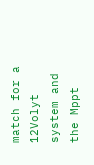match for a 12Volyt system and the Mppt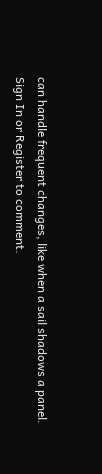can handle frequent changes, like when a sail shadows a panel.
Sign In or Register to comment.